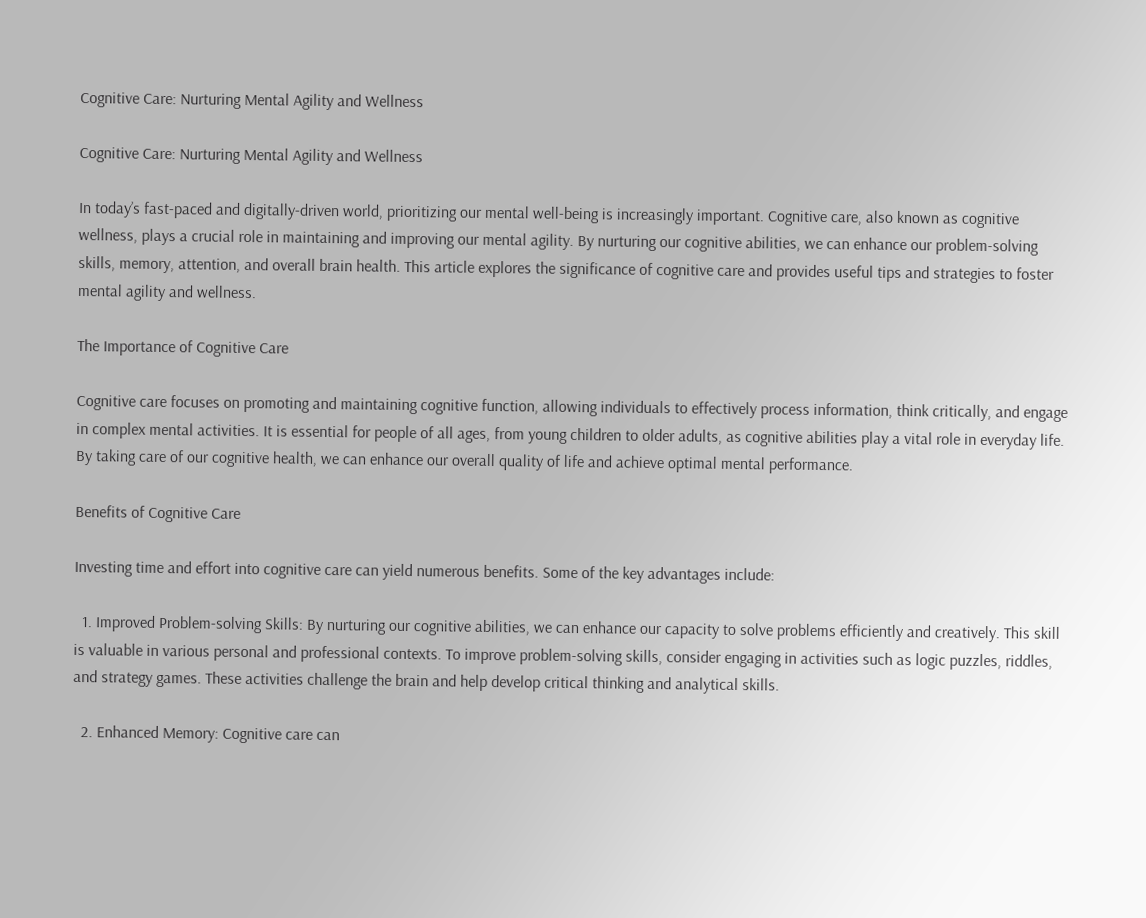Cognitive Care: Nurturing Mental Agility and Wellness

Cognitive Care: Nurturing Mental Agility and Wellness

In today’s fast-paced and digitally-driven world, prioritizing our mental well-being is increasingly important. Cognitive care, also known as cognitive wellness, plays a crucial role in maintaining and improving our mental agility. By nurturing our cognitive abilities, we can enhance our problem-solving skills, memory, attention, and overall brain health. This article explores the significance of cognitive care and provides useful tips and strategies to foster mental agility and wellness.

The Importance of Cognitive Care

Cognitive care focuses on promoting and maintaining cognitive function, allowing individuals to effectively process information, think critically, and engage in complex mental activities. It is essential for people of all ages, from young children to older adults, as cognitive abilities play a vital role in everyday life. By taking care of our cognitive health, we can enhance our overall quality of life and achieve optimal mental performance.

Benefits of Cognitive Care

Investing time and effort into cognitive care can yield numerous benefits. Some of the key advantages include:

  1. Improved Problem-solving Skills: By nurturing our cognitive abilities, we can enhance our capacity to solve problems efficiently and creatively. This skill is valuable in various personal and professional contexts. To improve problem-solving skills, consider engaging in activities such as logic puzzles, riddles, and strategy games. These activities challenge the brain and help develop critical thinking and analytical skills.

  2. Enhanced Memory: Cognitive care can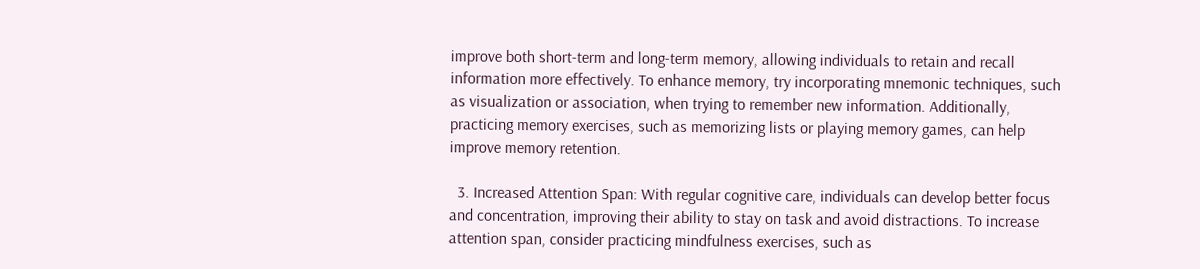improve both short-term and long-term memory, allowing individuals to retain and recall information more effectively. To enhance memory, try incorporating mnemonic techniques, such as visualization or association, when trying to remember new information. Additionally, practicing memory exercises, such as memorizing lists or playing memory games, can help improve memory retention.

  3. Increased Attention Span: With regular cognitive care, individuals can develop better focus and concentration, improving their ability to stay on task and avoid distractions. To increase attention span, consider practicing mindfulness exercises, such as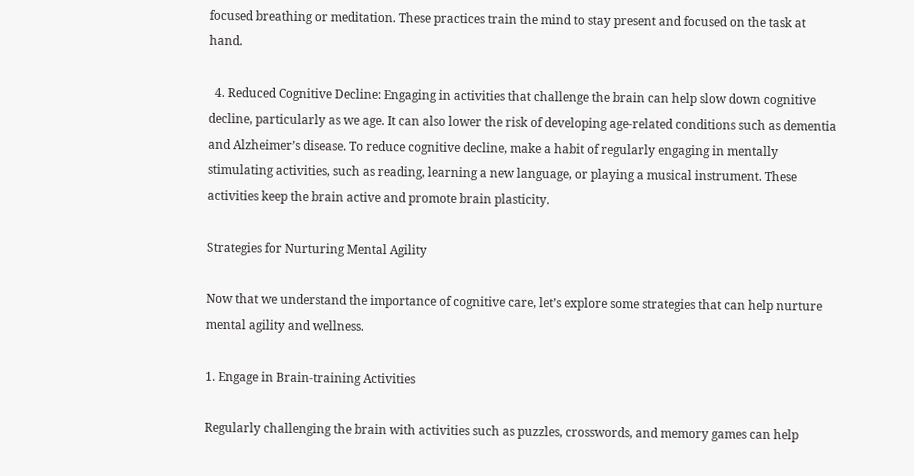focused breathing or meditation. These practices train the mind to stay present and focused on the task at hand.

  4. Reduced Cognitive Decline: Engaging in activities that challenge the brain can help slow down cognitive decline, particularly as we age. It can also lower the risk of developing age-related conditions such as dementia and Alzheimer’s disease. To reduce cognitive decline, make a habit of regularly engaging in mentally stimulating activities, such as reading, learning a new language, or playing a musical instrument. These activities keep the brain active and promote brain plasticity.

Strategies for Nurturing Mental Agility

Now that we understand the importance of cognitive care, let’s explore some strategies that can help nurture mental agility and wellness.

1. Engage in Brain-training Activities

Regularly challenging the brain with activities such as puzzles, crosswords, and memory games can help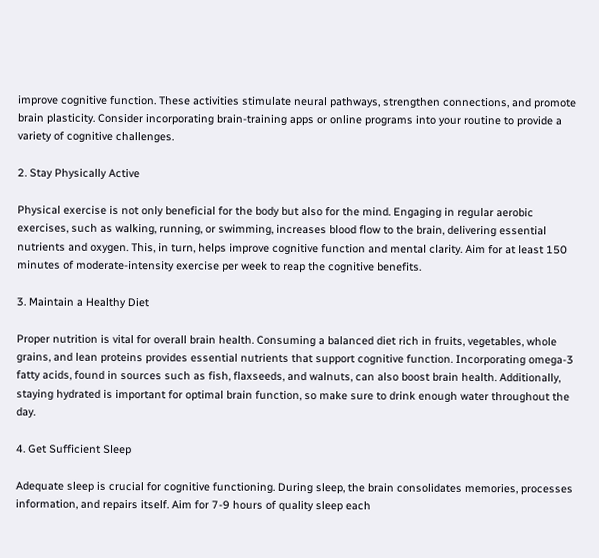improve cognitive function. These activities stimulate neural pathways, strengthen connections, and promote brain plasticity. Consider incorporating brain-training apps or online programs into your routine to provide a variety of cognitive challenges.

2. Stay Physically Active

Physical exercise is not only beneficial for the body but also for the mind. Engaging in regular aerobic exercises, such as walking, running, or swimming, increases blood flow to the brain, delivering essential nutrients and oxygen. This, in turn, helps improve cognitive function and mental clarity. Aim for at least 150 minutes of moderate-intensity exercise per week to reap the cognitive benefits.

3. Maintain a Healthy Diet

Proper nutrition is vital for overall brain health. Consuming a balanced diet rich in fruits, vegetables, whole grains, and lean proteins provides essential nutrients that support cognitive function. Incorporating omega-3 fatty acids, found in sources such as fish, flaxseeds, and walnuts, can also boost brain health. Additionally, staying hydrated is important for optimal brain function, so make sure to drink enough water throughout the day.

4. Get Sufficient Sleep

Adequate sleep is crucial for cognitive functioning. During sleep, the brain consolidates memories, processes information, and repairs itself. Aim for 7-9 hours of quality sleep each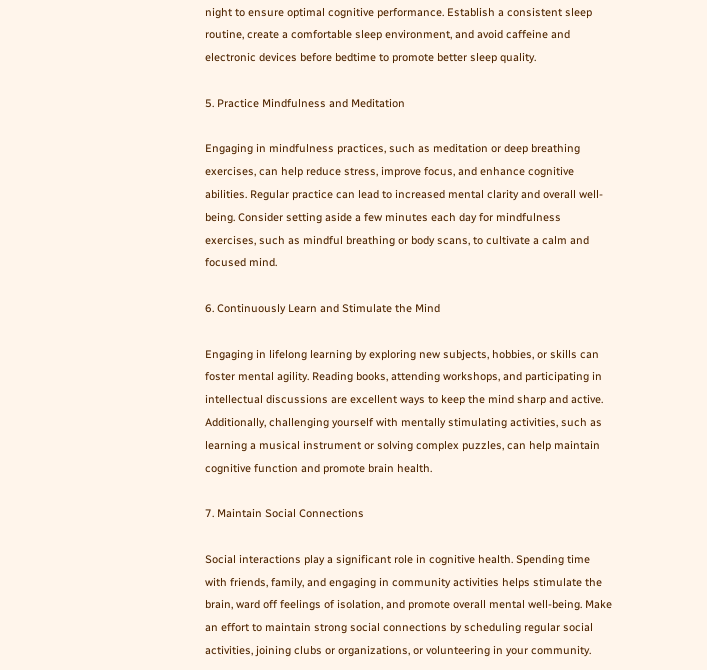night to ensure optimal cognitive performance. Establish a consistent sleep routine, create a comfortable sleep environment, and avoid caffeine and electronic devices before bedtime to promote better sleep quality.

5. Practice Mindfulness and Meditation

Engaging in mindfulness practices, such as meditation or deep breathing exercises, can help reduce stress, improve focus, and enhance cognitive abilities. Regular practice can lead to increased mental clarity and overall well-being. Consider setting aside a few minutes each day for mindfulness exercises, such as mindful breathing or body scans, to cultivate a calm and focused mind.

6. Continuously Learn and Stimulate the Mind

Engaging in lifelong learning by exploring new subjects, hobbies, or skills can foster mental agility. Reading books, attending workshops, and participating in intellectual discussions are excellent ways to keep the mind sharp and active. Additionally, challenging yourself with mentally stimulating activities, such as learning a musical instrument or solving complex puzzles, can help maintain cognitive function and promote brain health.

7. Maintain Social Connections

Social interactions play a significant role in cognitive health. Spending time with friends, family, and engaging in community activities helps stimulate the brain, ward off feelings of isolation, and promote overall mental well-being. Make an effort to maintain strong social connections by scheduling regular social activities, joining clubs or organizations, or volunteering in your community.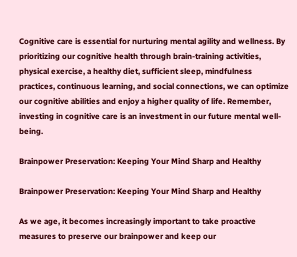Cognitive care is essential for nurturing mental agility and wellness. By prioritizing our cognitive health through brain-training activities, physical exercise, a healthy diet, sufficient sleep, mindfulness practices, continuous learning, and social connections, we can optimize our cognitive abilities and enjoy a higher quality of life. Remember, investing in cognitive care is an investment in our future mental well-being.

Brainpower Preservation: Keeping Your Mind Sharp and Healthy

Brainpower Preservation: Keeping Your Mind Sharp and Healthy

As we age, it becomes increasingly important to take proactive measures to preserve our brainpower and keep our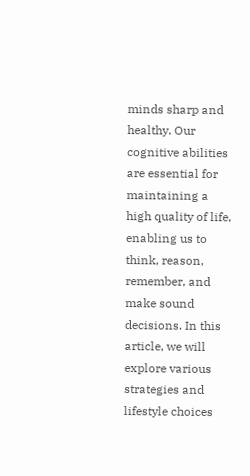minds sharp and healthy. Our cognitive abilities are essential for maintaining a high quality of life, enabling us to think, reason, remember, and make sound decisions. In this article, we will explore various strategies and lifestyle choices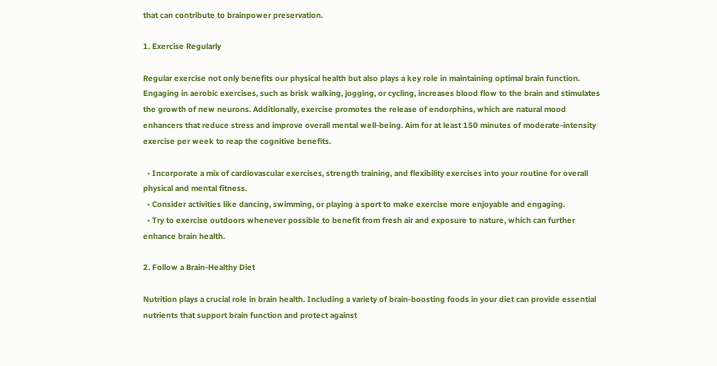that can contribute to brainpower preservation.

1. Exercise Regularly

Regular exercise not only benefits our physical health but also plays a key role in maintaining optimal brain function. Engaging in aerobic exercises, such as brisk walking, jogging, or cycling, increases blood flow to the brain and stimulates the growth of new neurons. Additionally, exercise promotes the release of endorphins, which are natural mood enhancers that reduce stress and improve overall mental well-being. Aim for at least 150 minutes of moderate-intensity exercise per week to reap the cognitive benefits.

  • Incorporate a mix of cardiovascular exercises, strength training, and flexibility exercises into your routine for overall physical and mental fitness.
  • Consider activities like dancing, swimming, or playing a sport to make exercise more enjoyable and engaging.
  • Try to exercise outdoors whenever possible to benefit from fresh air and exposure to nature, which can further enhance brain health.

2. Follow a Brain-Healthy Diet

Nutrition plays a crucial role in brain health. Including a variety of brain-boosting foods in your diet can provide essential nutrients that support brain function and protect against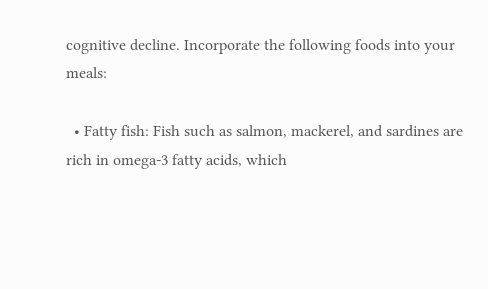cognitive decline. Incorporate the following foods into your meals:

  • Fatty fish: Fish such as salmon, mackerel, and sardines are rich in omega-3 fatty acids, which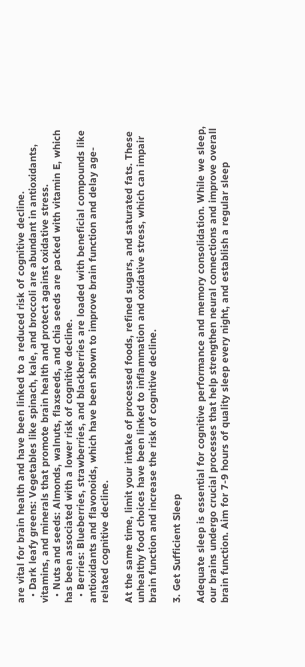are vital for brain health and have been linked to a reduced risk of cognitive decline.
  • Dark leafy greens: Vegetables like spinach, kale, and broccoli are abundant in antioxidants, vitamins, and minerals that promote brain health and protect against oxidative stress.
  • Nuts and seeds: Almonds, walnuts, flaxseeds, and chia seeds are packed with vitamin E, which has been associated with a lower risk of cognitive decline.
  • Berries: Blueberries, strawberries, and blackberries are loaded with beneficial compounds like antioxidants and flavonoids, which have been shown to improve brain function and delay age-related cognitive decline.

At the same time, limit your intake of processed foods, refined sugars, and saturated fats. These unhealthy food choices have been linked to inflammation and oxidative stress, which can impair brain function and increase the risk of cognitive decline.

3. Get Sufficient Sleep

Adequate sleep is essential for cognitive performance and memory consolidation. While we sleep, our brains undergo crucial processes that help strengthen neural connections and improve overall brain function. Aim for 7-9 hours of quality sleep every night, and establish a regular sleep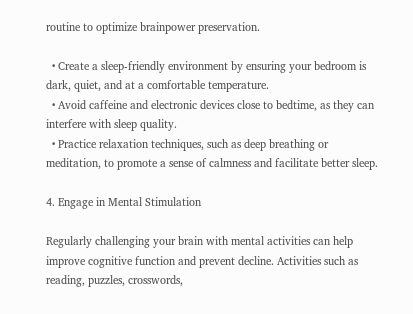routine to optimize brainpower preservation.

  • Create a sleep-friendly environment by ensuring your bedroom is dark, quiet, and at a comfortable temperature.
  • Avoid caffeine and electronic devices close to bedtime, as they can interfere with sleep quality.
  • Practice relaxation techniques, such as deep breathing or meditation, to promote a sense of calmness and facilitate better sleep.

4. Engage in Mental Stimulation

Regularly challenging your brain with mental activities can help improve cognitive function and prevent decline. Activities such as reading, puzzles, crosswords,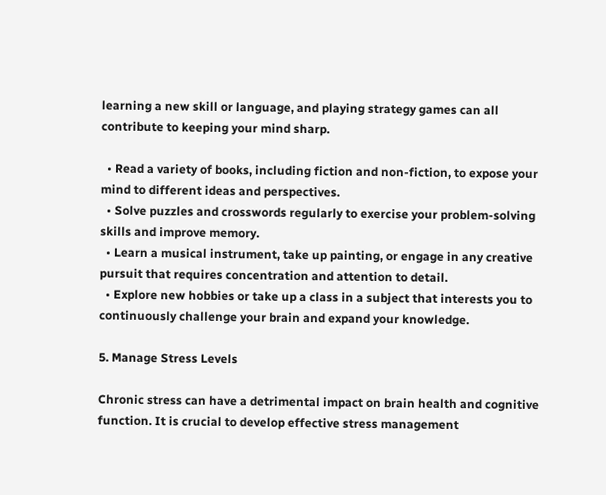learning a new skill or language, and playing strategy games can all contribute to keeping your mind sharp.

  • Read a variety of books, including fiction and non-fiction, to expose your mind to different ideas and perspectives.
  • Solve puzzles and crosswords regularly to exercise your problem-solving skills and improve memory.
  • Learn a musical instrument, take up painting, or engage in any creative pursuit that requires concentration and attention to detail.
  • Explore new hobbies or take up a class in a subject that interests you to continuously challenge your brain and expand your knowledge.

5. Manage Stress Levels

Chronic stress can have a detrimental impact on brain health and cognitive function. It is crucial to develop effective stress management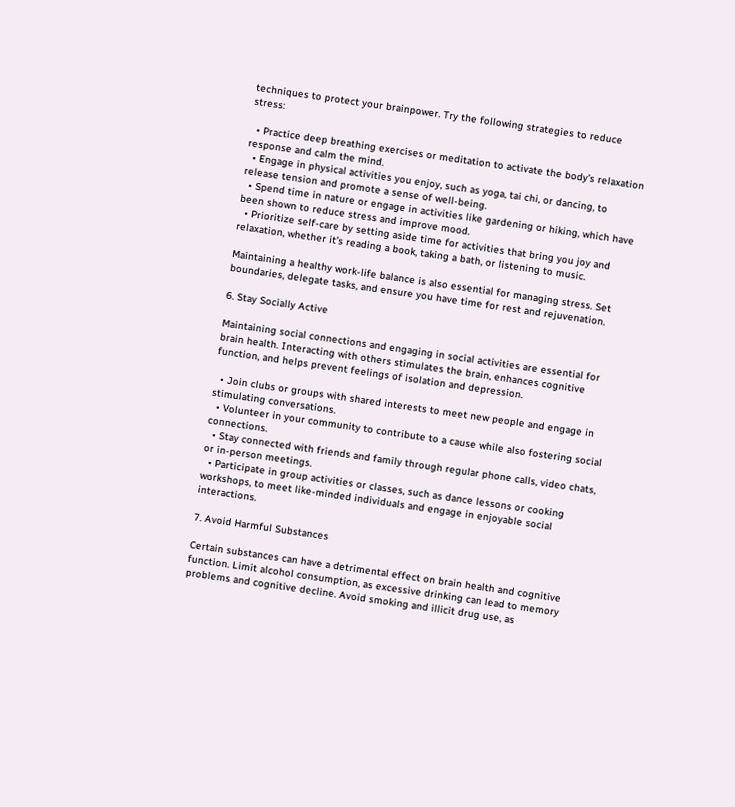techniques to protect your brainpower. Try the following strategies to reduce stress:

  • Practice deep breathing exercises or meditation to activate the body’s relaxation response and calm the mind.
  • Engage in physical activities you enjoy, such as yoga, tai chi, or dancing, to release tension and promote a sense of well-being.
  • Spend time in nature or engage in activities like gardening or hiking, which have been shown to reduce stress and improve mood.
  • Prioritize self-care by setting aside time for activities that bring you joy and relaxation, whether it’s reading a book, taking a bath, or listening to music.

Maintaining a healthy work-life balance is also essential for managing stress. Set boundaries, delegate tasks, and ensure you have time for rest and rejuvenation.

6. Stay Socially Active

Maintaining social connections and engaging in social activities are essential for brain health. Interacting with others stimulates the brain, enhances cognitive function, and helps prevent feelings of isolation and depression.

  • Join clubs or groups with shared interests to meet new people and engage in stimulating conversations.
  • Volunteer in your community to contribute to a cause while also fostering social connections.
  • Stay connected with friends and family through regular phone calls, video chats, or in-person meetings.
  • Participate in group activities or classes, such as dance lessons or cooking workshops, to meet like-minded individuals and engage in enjoyable social interactions.

7. Avoid Harmful Substances

Certain substances can have a detrimental effect on brain health and cognitive function. Limit alcohol consumption, as excessive drinking can lead to memory problems and cognitive decline. Avoid smoking and illicit drug use, as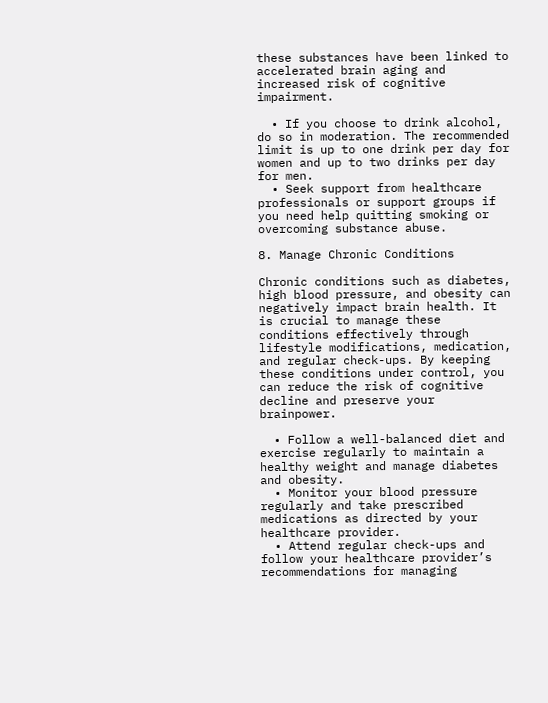these substances have been linked to accelerated brain aging and increased risk of cognitive impairment.

  • If you choose to drink alcohol, do so in moderation. The recommended limit is up to one drink per day for women and up to two drinks per day for men.
  • Seek support from healthcare professionals or support groups if you need help quitting smoking or overcoming substance abuse.

8. Manage Chronic Conditions

Chronic conditions such as diabetes, high blood pressure, and obesity can negatively impact brain health. It is crucial to manage these conditions effectively through lifestyle modifications, medication, and regular check-ups. By keeping these conditions under control, you can reduce the risk of cognitive decline and preserve your brainpower.

  • Follow a well-balanced diet and exercise regularly to maintain a healthy weight and manage diabetes and obesity.
  • Monitor your blood pressure regularly and take prescribed medications as directed by your healthcare provider.
  • Attend regular check-ups and follow your healthcare provider’s recommendations for managing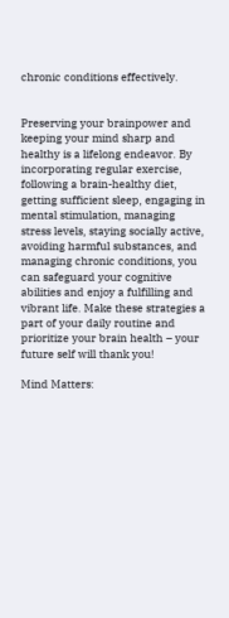chronic conditions effectively.


Preserving your brainpower and keeping your mind sharp and healthy is a lifelong endeavor. By incorporating regular exercise, following a brain-healthy diet, getting sufficient sleep, engaging in mental stimulation, managing stress levels, staying socially active, avoiding harmful substances, and managing chronic conditions, you can safeguard your cognitive abilities and enjoy a fulfilling and vibrant life. Make these strategies a part of your daily routine and prioritize your brain health – your future self will thank you!

Mind Matters: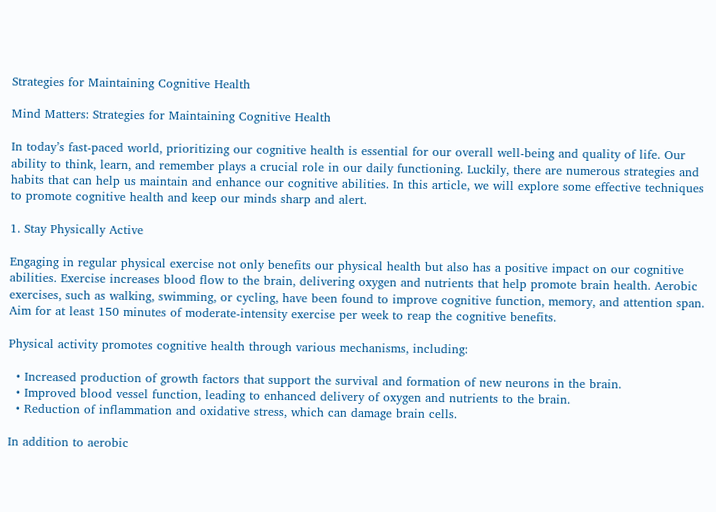Strategies for Maintaining Cognitive Health

Mind Matters: Strategies for Maintaining Cognitive Health

In today’s fast-paced world, prioritizing our cognitive health is essential for our overall well-being and quality of life. Our ability to think, learn, and remember plays a crucial role in our daily functioning. Luckily, there are numerous strategies and habits that can help us maintain and enhance our cognitive abilities. In this article, we will explore some effective techniques to promote cognitive health and keep our minds sharp and alert.

1. Stay Physically Active

Engaging in regular physical exercise not only benefits our physical health but also has a positive impact on our cognitive abilities. Exercise increases blood flow to the brain, delivering oxygen and nutrients that help promote brain health. Aerobic exercises, such as walking, swimming, or cycling, have been found to improve cognitive function, memory, and attention span. Aim for at least 150 minutes of moderate-intensity exercise per week to reap the cognitive benefits.

Physical activity promotes cognitive health through various mechanisms, including:

  • Increased production of growth factors that support the survival and formation of new neurons in the brain.
  • Improved blood vessel function, leading to enhanced delivery of oxygen and nutrients to the brain.
  • Reduction of inflammation and oxidative stress, which can damage brain cells.

In addition to aerobic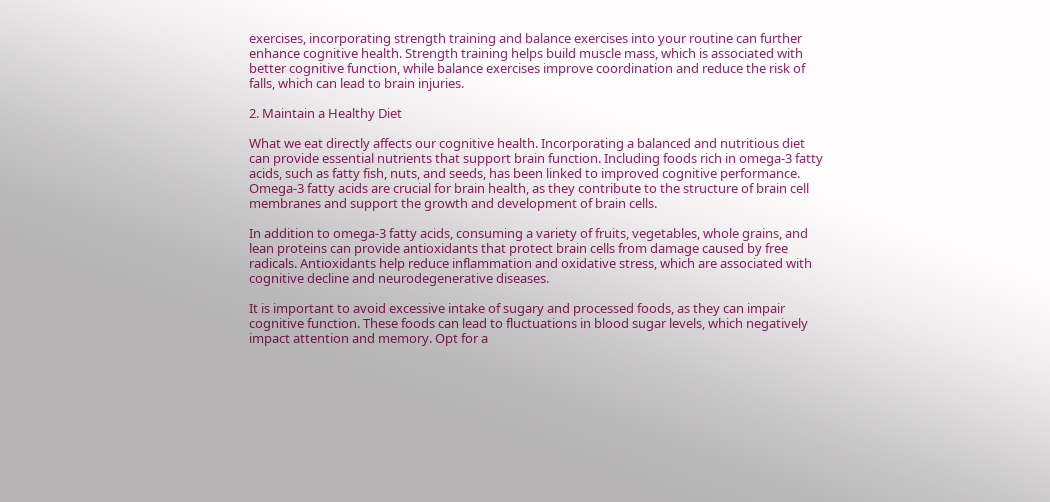exercises, incorporating strength training and balance exercises into your routine can further enhance cognitive health. Strength training helps build muscle mass, which is associated with better cognitive function, while balance exercises improve coordination and reduce the risk of falls, which can lead to brain injuries.

2. Maintain a Healthy Diet

What we eat directly affects our cognitive health. Incorporating a balanced and nutritious diet can provide essential nutrients that support brain function. Including foods rich in omega-3 fatty acids, such as fatty fish, nuts, and seeds, has been linked to improved cognitive performance. Omega-3 fatty acids are crucial for brain health, as they contribute to the structure of brain cell membranes and support the growth and development of brain cells.

In addition to omega-3 fatty acids, consuming a variety of fruits, vegetables, whole grains, and lean proteins can provide antioxidants that protect brain cells from damage caused by free radicals. Antioxidants help reduce inflammation and oxidative stress, which are associated with cognitive decline and neurodegenerative diseases.

It is important to avoid excessive intake of sugary and processed foods, as they can impair cognitive function. These foods can lead to fluctuations in blood sugar levels, which negatively impact attention and memory. Opt for a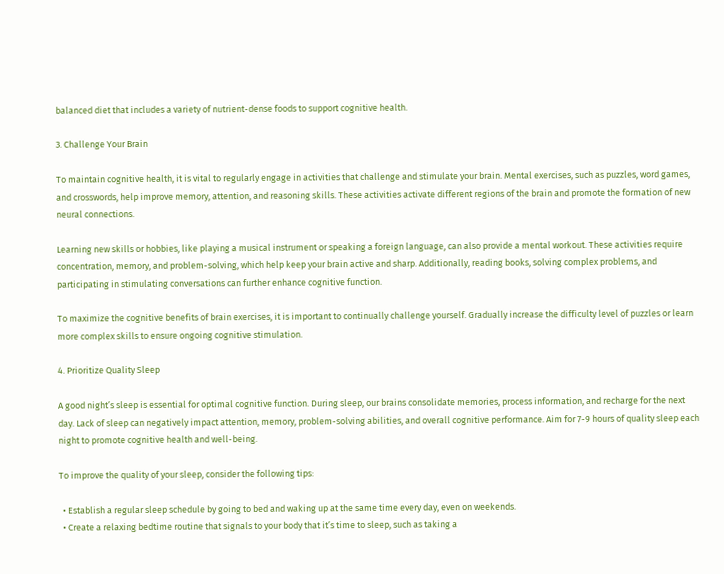balanced diet that includes a variety of nutrient-dense foods to support cognitive health.

3. Challenge Your Brain

To maintain cognitive health, it is vital to regularly engage in activities that challenge and stimulate your brain. Mental exercises, such as puzzles, word games, and crosswords, help improve memory, attention, and reasoning skills. These activities activate different regions of the brain and promote the formation of new neural connections.

Learning new skills or hobbies, like playing a musical instrument or speaking a foreign language, can also provide a mental workout. These activities require concentration, memory, and problem-solving, which help keep your brain active and sharp. Additionally, reading books, solving complex problems, and participating in stimulating conversations can further enhance cognitive function.

To maximize the cognitive benefits of brain exercises, it is important to continually challenge yourself. Gradually increase the difficulty level of puzzles or learn more complex skills to ensure ongoing cognitive stimulation.

4. Prioritize Quality Sleep

A good night’s sleep is essential for optimal cognitive function. During sleep, our brains consolidate memories, process information, and recharge for the next day. Lack of sleep can negatively impact attention, memory, problem-solving abilities, and overall cognitive performance. Aim for 7-9 hours of quality sleep each night to promote cognitive health and well-being.

To improve the quality of your sleep, consider the following tips:

  • Establish a regular sleep schedule by going to bed and waking up at the same time every day, even on weekends.
  • Create a relaxing bedtime routine that signals to your body that it’s time to sleep, such as taking a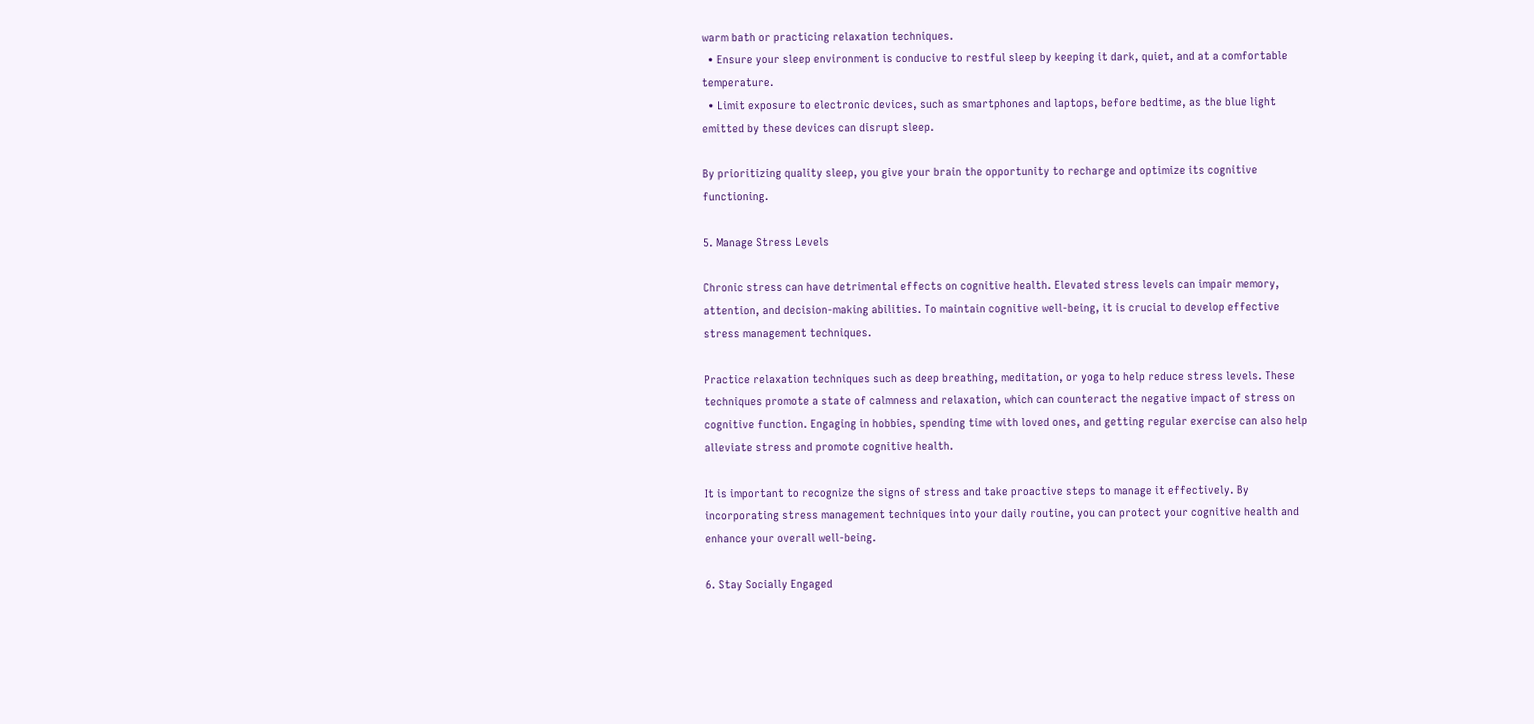warm bath or practicing relaxation techniques.
  • Ensure your sleep environment is conducive to restful sleep by keeping it dark, quiet, and at a comfortable temperature.
  • Limit exposure to electronic devices, such as smartphones and laptops, before bedtime, as the blue light emitted by these devices can disrupt sleep.

By prioritizing quality sleep, you give your brain the opportunity to recharge and optimize its cognitive functioning.

5. Manage Stress Levels

Chronic stress can have detrimental effects on cognitive health. Elevated stress levels can impair memory, attention, and decision-making abilities. To maintain cognitive well-being, it is crucial to develop effective stress management techniques.

Practice relaxation techniques such as deep breathing, meditation, or yoga to help reduce stress levels. These techniques promote a state of calmness and relaxation, which can counteract the negative impact of stress on cognitive function. Engaging in hobbies, spending time with loved ones, and getting regular exercise can also help alleviate stress and promote cognitive health.

It is important to recognize the signs of stress and take proactive steps to manage it effectively. By incorporating stress management techniques into your daily routine, you can protect your cognitive health and enhance your overall well-being.

6. Stay Socially Engaged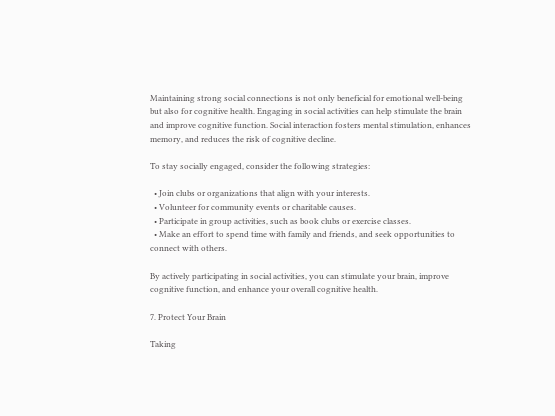Maintaining strong social connections is not only beneficial for emotional well-being but also for cognitive health. Engaging in social activities can help stimulate the brain and improve cognitive function. Social interaction fosters mental stimulation, enhances memory, and reduces the risk of cognitive decline.

To stay socially engaged, consider the following strategies:

  • Join clubs or organizations that align with your interests.
  • Volunteer for community events or charitable causes.
  • Participate in group activities, such as book clubs or exercise classes.
  • Make an effort to spend time with family and friends, and seek opportunities to connect with others.

By actively participating in social activities, you can stimulate your brain, improve cognitive function, and enhance your overall cognitive health.

7. Protect Your Brain

Taking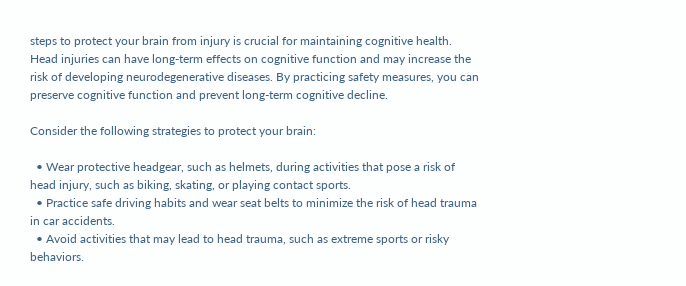steps to protect your brain from injury is crucial for maintaining cognitive health. Head injuries can have long-term effects on cognitive function and may increase the risk of developing neurodegenerative diseases. By practicing safety measures, you can preserve cognitive function and prevent long-term cognitive decline.

Consider the following strategies to protect your brain:

  • Wear protective headgear, such as helmets, during activities that pose a risk of head injury, such as biking, skating, or playing contact sports.
  • Practice safe driving habits and wear seat belts to minimize the risk of head trauma in car accidents.
  • Avoid activities that may lead to head trauma, such as extreme sports or risky behaviors.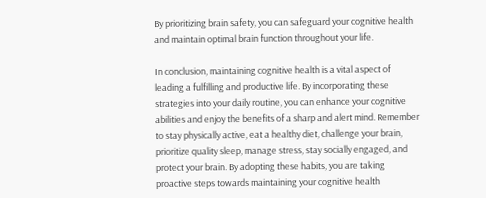By prioritizing brain safety, you can safeguard your cognitive health and maintain optimal brain function throughout your life.

In conclusion, maintaining cognitive health is a vital aspect of leading a fulfilling and productive life. By incorporating these strategies into your daily routine, you can enhance your cognitive abilities and enjoy the benefits of a sharp and alert mind. Remember to stay physically active, eat a healthy diet, challenge your brain, prioritize quality sleep, manage stress, stay socially engaged, and protect your brain. By adopting these habits, you are taking proactive steps towards maintaining your cognitive health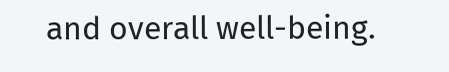and overall well-being.